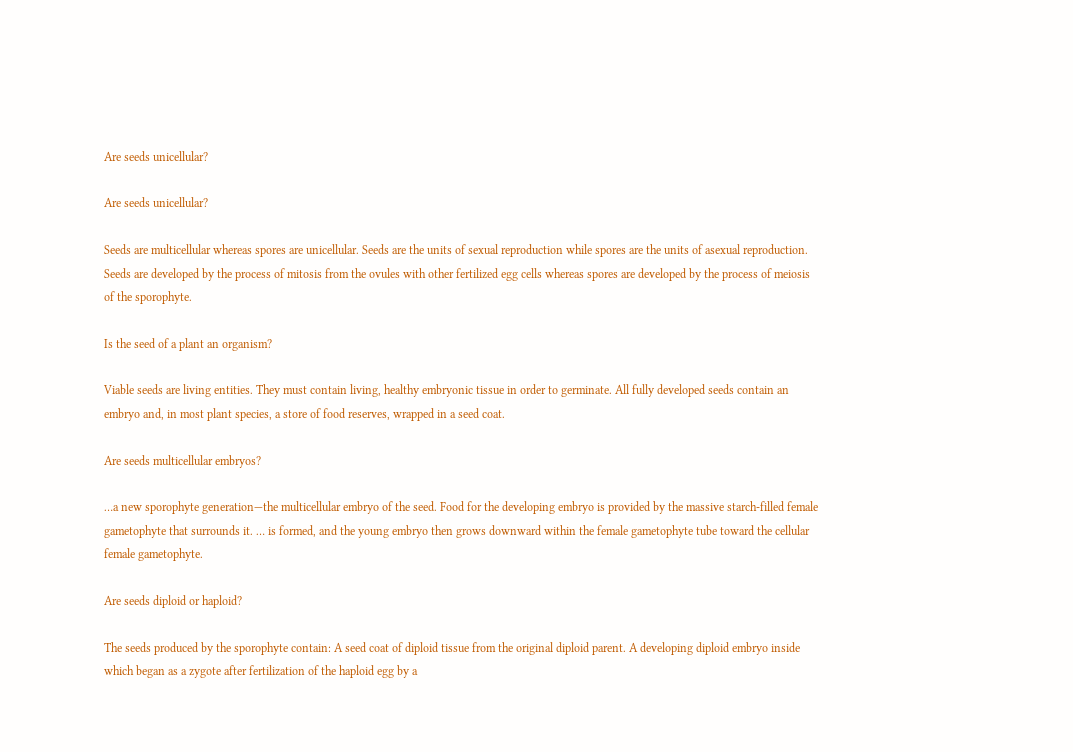Are seeds unicellular?

Are seeds unicellular?

Seeds are multicellular whereas spores are unicellular. Seeds are the units of sexual reproduction while spores are the units of asexual reproduction. Seeds are developed by the process of mitosis from the ovules with other fertilized egg cells whereas spores are developed by the process of meiosis of the sporophyte.

Is the seed of a plant an organism?

Viable seeds are living entities. They must contain living, healthy embryonic tissue in order to germinate. All fully developed seeds contain an embryo and, in most plant species, a store of food reserves, wrapped in a seed coat.

Are seeds multicellular embryos?

…a new sporophyte generation—the multicellular embryo of the seed. Food for the developing embryo is provided by the massive starch-filled female gametophyte that surrounds it. … is formed, and the young embryo then grows downward within the female gametophyte tube toward the cellular female gametophyte.

Are seeds diploid or haploid?

The seeds produced by the sporophyte contain: A seed coat of diploid tissue from the original diploid parent. A developing diploid embryo inside which began as a zygote after fertilization of the haploid egg by a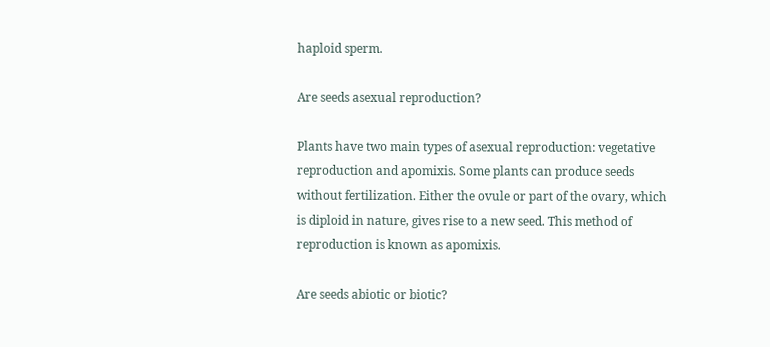haploid sperm.

Are seeds asexual reproduction?

Plants have two main types of asexual reproduction: vegetative reproduction and apomixis. Some plants can produce seeds without fertilization. Either the ovule or part of the ovary, which is diploid in nature, gives rise to a new seed. This method of reproduction is known as apomixis.

Are seeds abiotic or biotic?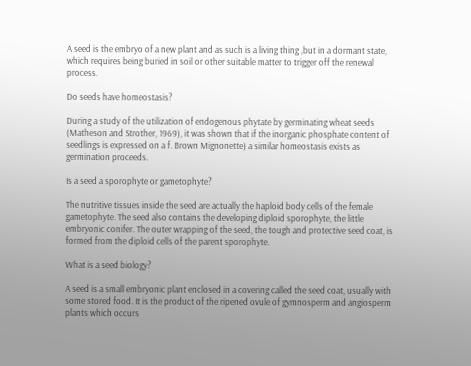A seed is the embryo of a new plant and as such is a living thing ,but in a dormant state, which requires being buried in soil or other suitable matter to trigger off the renewal process.

Do seeds have homeostasis?

During a study of the utilization of endogenous phytate by germinating wheat seeds (Matheson and Strother, 1969), it was shown that if the inorganic phosphate content of seedlings is expressed on a f. Brown Mignonette) a similar homeostasis exists as germination proceeds.

Is a seed a sporophyte or gametophyte?

The nutritive tissues inside the seed are actually the haploid body cells of the female gametophyte. The seed also contains the developing diploid sporophyte, the little embryonic conifer. The outer wrapping of the seed, the tough and protective seed coat, is formed from the diploid cells of the parent sporophyte.

What is a seed biology?

A seed is a small embryonic plant enclosed in a covering called the seed coat, usually with some stored food. It is the product of the ripened ovule of gymnosperm and angiosperm plants which occurs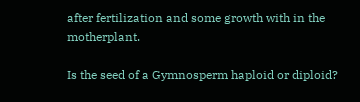after fertilization and some growth with in the motherplant.

Is the seed of a Gymnosperm haploid or diploid?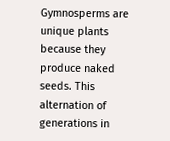Gymnosperms are unique plants because they produce naked seeds. This alternation of generations in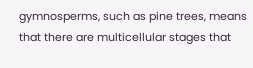gymnosperms, such as pine trees, means that there are multicellular stages that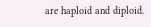are haploid and diploid.